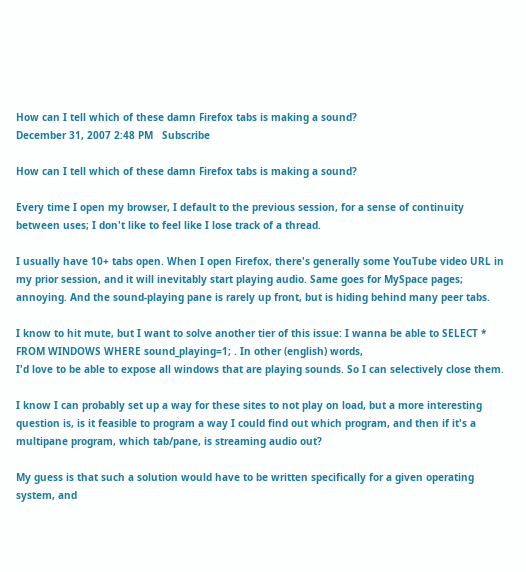How can I tell which of these damn Firefox tabs is making a sound?
December 31, 2007 2:48 PM   Subscribe

How can I tell which of these damn Firefox tabs is making a sound?

Every time I open my browser, I default to the previous session, for a sense of continuity between uses; I don't like to feel like I lose track of a thread.

I usually have 10+ tabs open. When I open Firefox, there's generally some YouTube video URL in my prior session, and it will inevitably start playing audio. Same goes for MySpace pages; annoying. And the sound-playing pane is rarely up front, but is hiding behind many peer tabs.

I know to hit mute, but I want to solve another tier of this issue: I wanna be able to SELECT * FROM WINDOWS WHERE sound_playing=1; . In other (english) words,
I'd love to be able to expose all windows that are playing sounds. So I can selectively close them.

I know I can probably set up a way for these sites to not play on load, but a more interesting question is, is it feasible to program a way I could find out which program, and then if it's a multipane program, which tab/pane, is streaming audio out?

My guess is that such a solution would have to be written specifically for a given operating system, and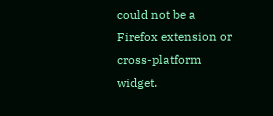could not be a Firefox extension or cross-platform widget.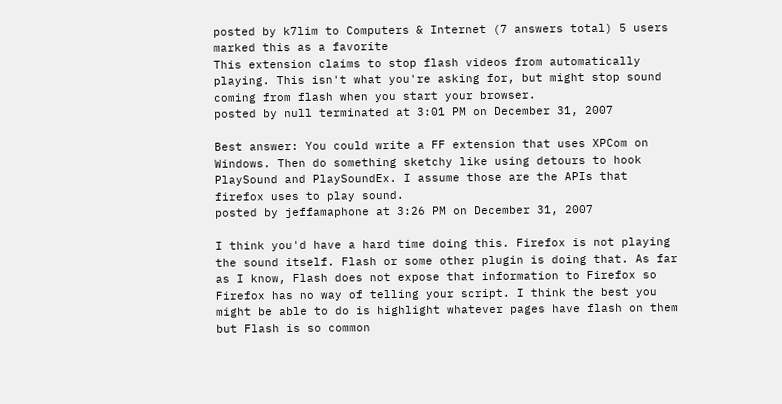posted by k7lim to Computers & Internet (7 answers total) 5 users marked this as a favorite
This extension claims to stop flash videos from automatically playing. This isn't what you're asking for, but might stop sound coming from flash when you start your browser.
posted by null terminated at 3:01 PM on December 31, 2007

Best answer: You could write a FF extension that uses XPCom on Windows. Then do something sketchy like using detours to hook PlaySound and PlaySoundEx. I assume those are the APIs that firefox uses to play sound.
posted by jeffamaphone at 3:26 PM on December 31, 2007

I think you'd have a hard time doing this. Firefox is not playing the sound itself. Flash or some other plugin is doing that. As far as I know, Flash does not expose that information to Firefox so Firefox has no way of telling your script. I think the best you might be able to do is highlight whatever pages have flash on them but Flash is so common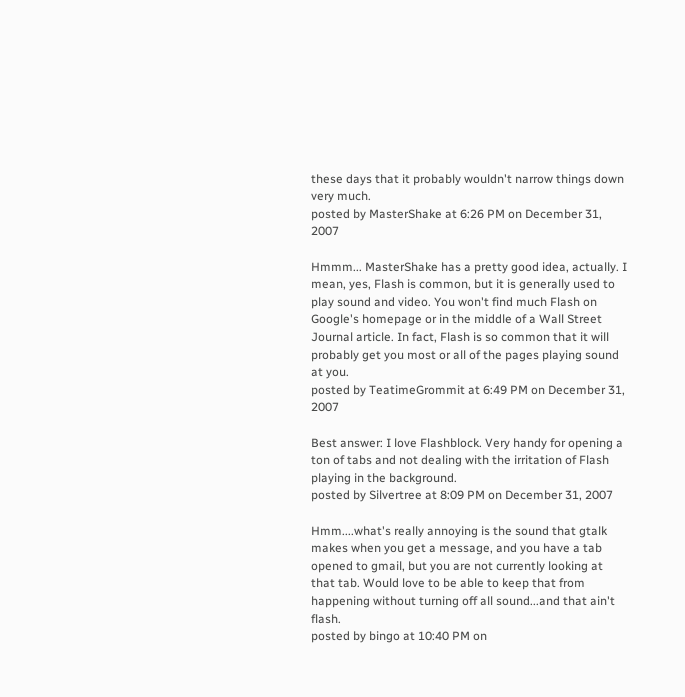these days that it probably wouldn't narrow things down very much.
posted by MasterShake at 6:26 PM on December 31, 2007

Hmmm... MasterShake has a pretty good idea, actually. I mean, yes, Flash is common, but it is generally used to play sound and video. You won't find much Flash on Google's homepage or in the middle of a Wall Street Journal article. In fact, Flash is so common that it will probably get you most or all of the pages playing sound at you.
posted by TeatimeGrommit at 6:49 PM on December 31, 2007

Best answer: I love Flashblock. Very handy for opening a ton of tabs and not dealing with the irritation of Flash playing in the background.
posted by Silvertree at 8:09 PM on December 31, 2007

Hmm....what's really annoying is the sound that gtalk makes when you get a message, and you have a tab opened to gmail, but you are not currently looking at that tab. Would love to be able to keep that from happening without turning off all sound...and that ain't flash.
posted by bingo at 10:40 PM on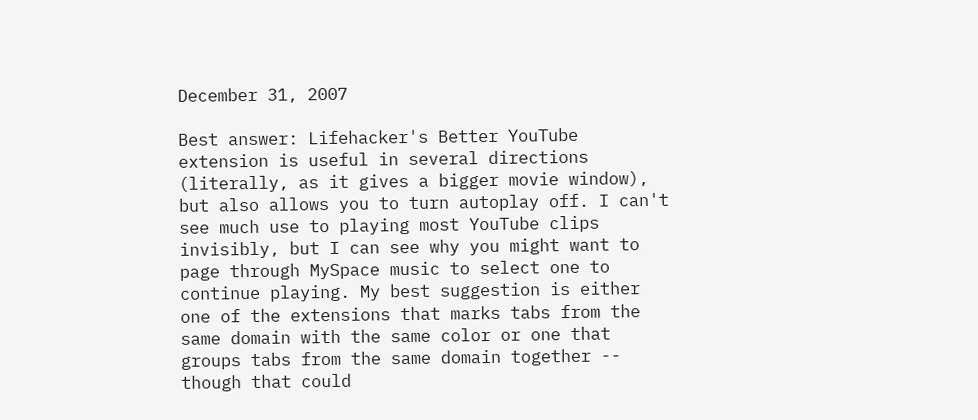December 31, 2007

Best answer: Lifehacker's Better YouTube extension is useful in several directions (literally, as it gives a bigger movie window), but also allows you to turn autoplay off. I can't see much use to playing most YouTube clips invisibly, but I can see why you might want to page through MySpace music to select one to continue playing. My best suggestion is either one of the extensions that marks tabs from the same domain with the same color or one that groups tabs from the same domain together -- though that could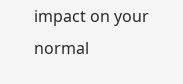impact on your normal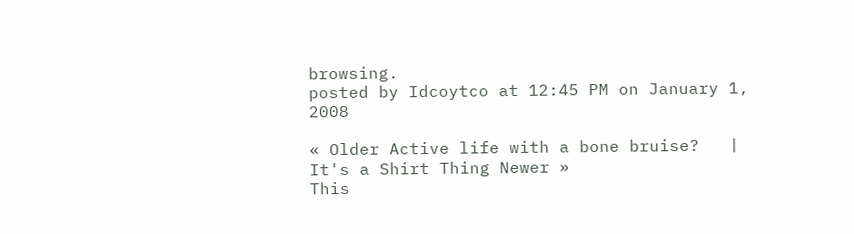browsing.
posted by Idcoytco at 12:45 PM on January 1, 2008

« Older Active life with a bone bruise?   |   It's a Shirt Thing Newer »
This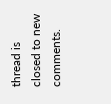thread is closed to new comments.